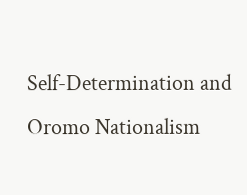Self-Determination and Oromo Nationalism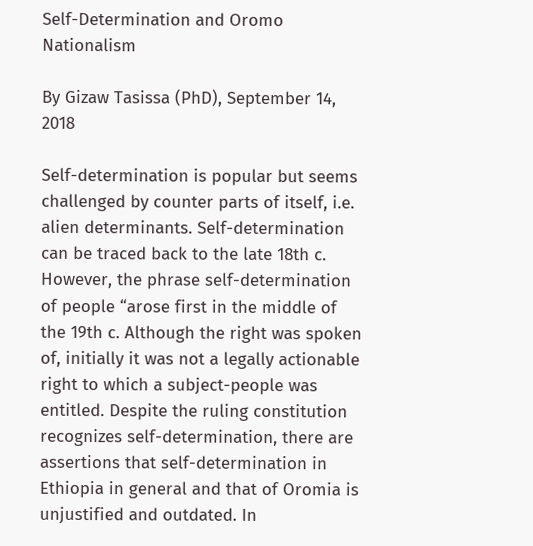Self-Determination and Oromo Nationalism

By Gizaw Tasissa (PhD), September 14, 2018

Self-determination is popular but seems challenged by counter parts of itself, i.e. alien determinants. Self-determination can be traced back to the late 18th c. However, the phrase self-determination of people “arose first in the middle of the 19th c. Although the right was spoken of, initially it was not a legally actionable right to which a subject-people was entitled. Despite the ruling constitution recognizes self-determination, there are assertions that self-determination in Ethiopia in general and that of Oromia is unjustified and outdated. In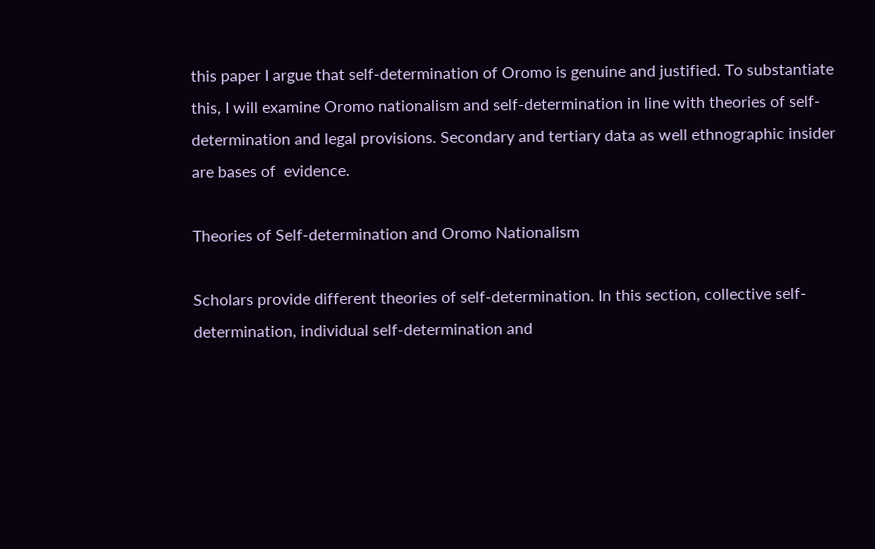this paper I argue that self-determination of Oromo is genuine and justified. To substantiate this, I will examine Oromo nationalism and self-determination in line with theories of self-determination and legal provisions. Secondary and tertiary data as well ethnographic insider  are bases of  evidence.

Theories of Self-determination and Oromo Nationalism

Scholars provide different theories of self-determination. In this section, collective self-determination, individual self-determination and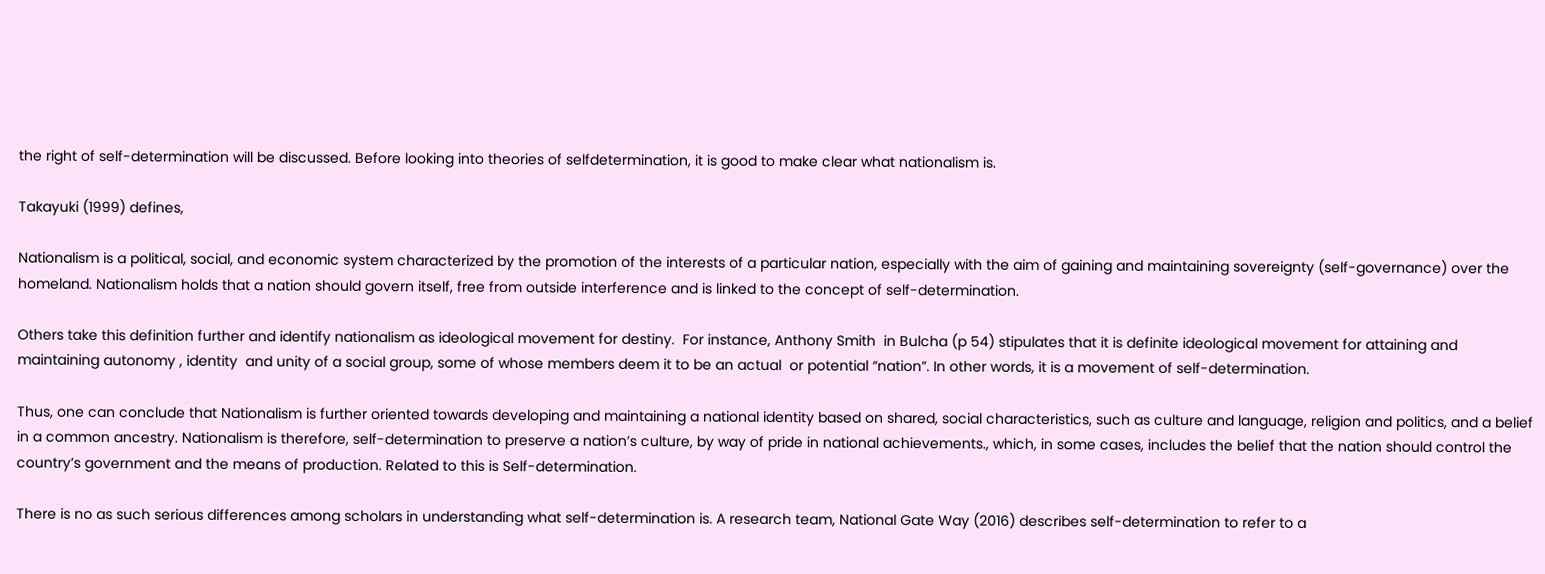the right of self-determination will be discussed. Before looking into theories of selfdetermination, it is good to make clear what nationalism is.

Takayuki (1999) defines,

Nationalism is a political, social, and economic system characterized by the promotion of the interests of a particular nation, especially with the aim of gaining and maintaining sovereignty (self-governance) over the homeland. Nationalism holds that a nation should govern itself, free from outside interference and is linked to the concept of self-determination.

Others take this definition further and identify nationalism as ideological movement for destiny.  For instance, Anthony Smith  in Bulcha (p 54) stipulates that it is definite ideological movement for attaining and maintaining autonomy , identity  and unity of a social group, some of whose members deem it to be an actual  or potential “nation”. In other words, it is a movement of self-determination.

Thus, one can conclude that Nationalism is further oriented towards developing and maintaining a national identity based on shared, social characteristics, such as culture and language, religion and politics, and a belief in a common ancestry. Nationalism is therefore, self-determination to preserve a nation’s culture, by way of pride in national achievements., which, in some cases, includes the belief that the nation should control the country’s government and the means of production. Related to this is Self-determination.

There is no as such serious differences among scholars in understanding what self-determination is. A research team, National Gate Way (2016) describes self-determination to refer to a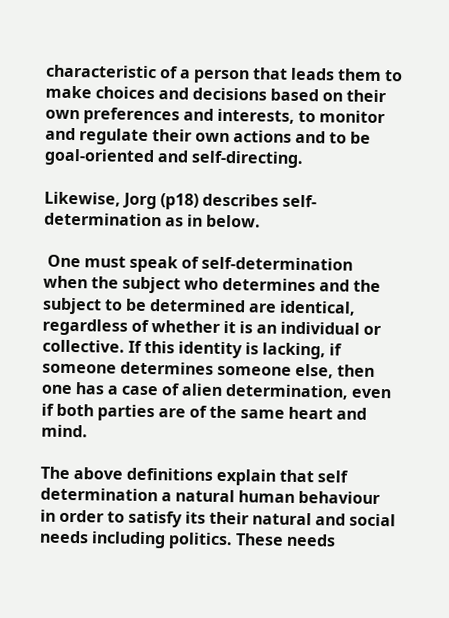characteristic of a person that leads them to make choices and decisions based on their own preferences and interests, to monitor and regulate their own actions and to be goal-oriented and self-directing.

Likewise, Jorg (p18) describes self-determination as in below.

 One must speak of self-determination when the subject who determines and the subject to be determined are identical, regardless of whether it is an individual or collective. If this identity is lacking, if someone determines someone else, then one has a case of alien determination, even if both parties are of the same heart and mind.

The above definitions explain that self determination a natural human behaviour in order to satisfy its their natural and social needs including politics. These needs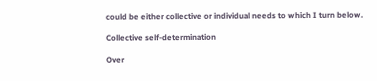could be either collective or individual needs to which I turn below.

Collective self-determination

Over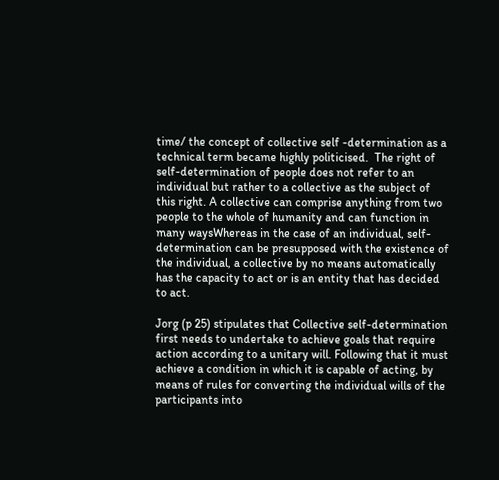time/ the concept of collective self -determination as a technical term became highly politicised.  The right of self-determination of people does not refer to an individual but rather to a collective as the subject of this right. A collective can comprise anything from two people to the whole of humanity and can function in many waysWhereas in the case of an individual, self-determination can be presupposed with the existence of the individual, a collective by no means automatically has the capacity to act or is an entity that has decided to act.

Jorg (p 25) stipulates that Collective self-determination first needs to undertake to achieve goals that require action according to a unitary will. Following that it must achieve a condition in which it is capable of acting, by means of rules for converting the individual wills of the participants into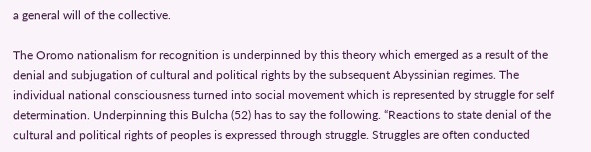a general will of the collective.

The Oromo nationalism for recognition is underpinned by this theory which emerged as a result of the denial and subjugation of cultural and political rights by the subsequent Abyssinian regimes. The individual national consciousness turned into social movement which is represented by struggle for self determination. Underpinning this Bulcha (52) has to say the following. “Reactions to state denial of the cultural and political rights of peoples is expressed through struggle. Struggles are often conducted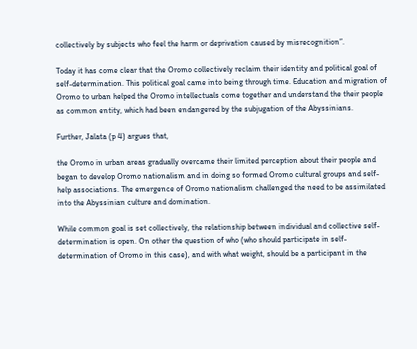collectively by subjects who feel the harm or deprivation caused by misrecognition”.

Today it has come clear that the Oromo collectively reclaim their identity and political goal of self-determination. This political goal came into being through time. Education and migration of Oromo to urban helped the Oromo intellectuals come together and understand the their people as common entity, which had been endangered by the subjugation of the Abyssinians.

Further, Jalata (p 4) argues that,

the Oromo in urban areas gradually overcame their limited perception about their people and began to develop Oromo nationalism and in doing so formed Oromo cultural groups and self-help associations. The emergence of Oromo nationalism challenged the need to be assimilated into the Abyssinian culture and domination.

While common goal is set collectively, the relationship between individual and collective self-determination is open. On other the question of who (who should participate in self-determination of Oromo in this case), and with what weight, should be a participant in the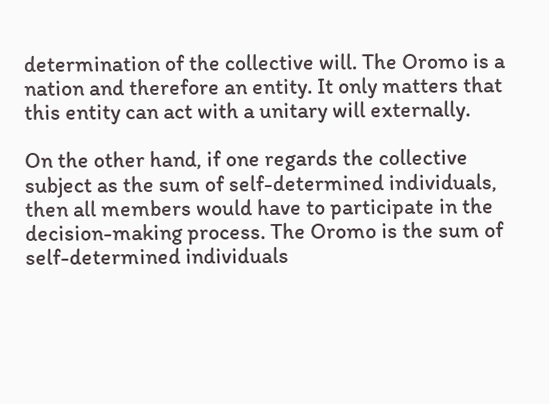determination of the collective will. The Oromo is a nation and therefore an entity. It only matters that this entity can act with a unitary will externally.

On the other hand, if one regards the collective subject as the sum of self-determined individuals, then all members would have to participate in the decision-making process. The Oromo is the sum of self-determined individuals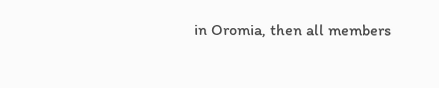in Oromia, then all members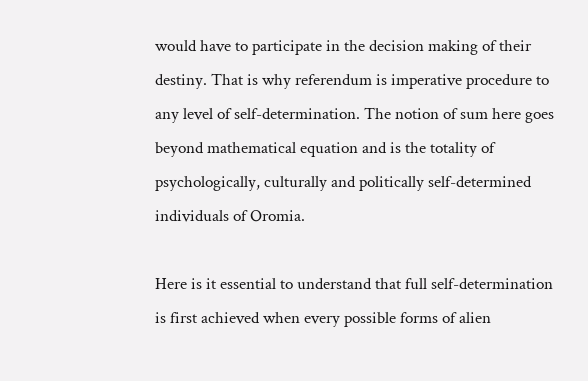would have to participate in the decision making of their destiny. That is why referendum is imperative procedure to any level of self-determination. The notion of sum here goes beyond mathematical equation and is the totality of psychologically, culturally and politically self-determined individuals of Oromia.

Here is it essential to understand that full self-determination is first achieved when every possible forms of alien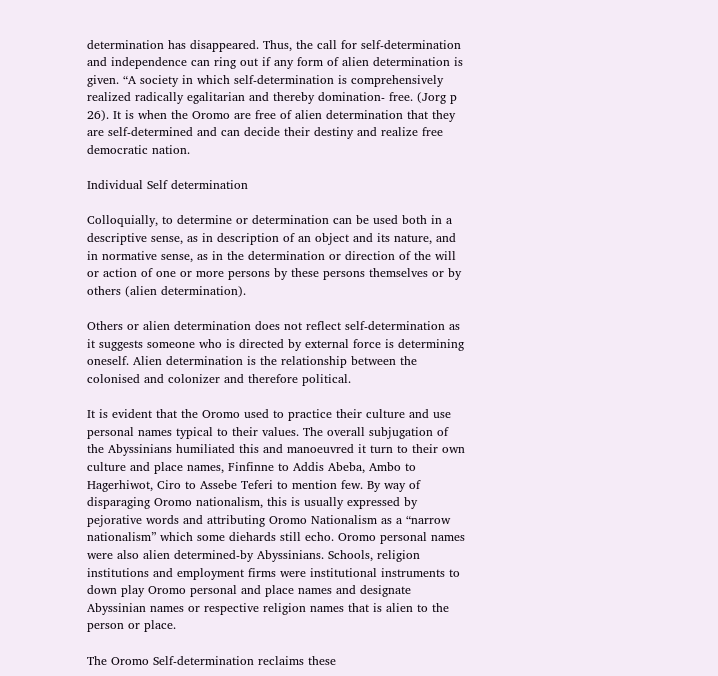determination has disappeared. Thus, the call for self-determination and independence can ring out if any form of alien determination is given. “A society in which self-determination is comprehensively realized radically egalitarian and thereby domination- free. (Jorg p 26). It is when the Oromo are free of alien determination that they are self-determined and can decide their destiny and realize free democratic nation.

Individual Self determination

Colloquially, to determine or determination can be used both in a descriptive sense, as in description of an object and its nature, and in normative sense, as in the determination or direction of the will or action of one or more persons by these persons themselves or by others (alien determination).

Others or alien determination does not reflect self-determination as it suggests someone who is directed by external force is determining oneself. Alien determination is the relationship between the colonised and colonizer and therefore political.

It is evident that the Oromo used to practice their culture and use personal names typical to their values. The overall subjugation of the Abyssinians humiliated this and manoeuvred it turn to their own culture and place names, Finfinne to Addis Abeba, Ambo to Hagerhiwot, Ciro to Assebe Teferi to mention few. By way of disparaging Oromo nationalism, this is usually expressed by pejorative words and attributing Oromo Nationalism as a “narrow nationalism” which some diehards still echo. Oromo personal names were also alien determined-by Abyssinians. Schools, religion institutions and employment firms were institutional instruments to down play Oromo personal and place names and designate Abyssinian names or respective religion names that is alien to the person or place.

The Oromo Self-determination reclaims these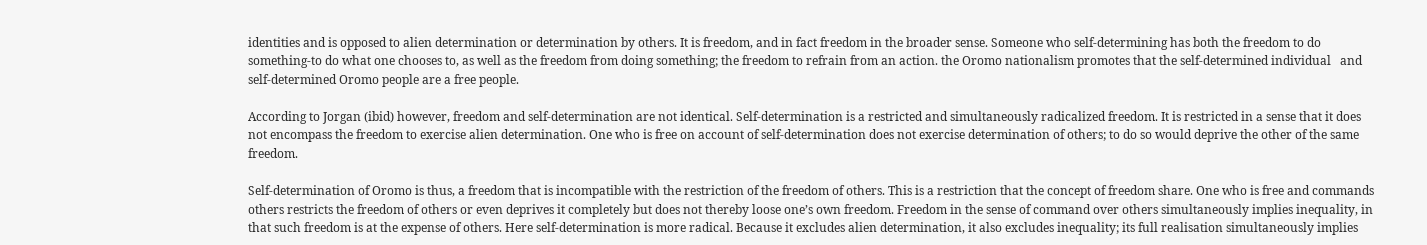identities and is opposed to alien determination or determination by others. It is freedom, and in fact freedom in the broader sense. Someone who self-determining has both the freedom to do something-to do what one chooses to, as well as the freedom from doing something; the freedom to refrain from an action. the Oromo nationalism promotes that the self-determined individual   and self-determined Oromo people are a free people.

According to Jorgan (ibid) however, freedom and self-determination are not identical. Self-determination is a restricted and simultaneously radicalized freedom. It is restricted in a sense that it does not encompass the freedom to exercise alien determination. One who is free on account of self-determination does not exercise determination of others; to do so would deprive the other of the same freedom.

Self-determination of Oromo is thus, a freedom that is incompatible with the restriction of the freedom of others. This is a restriction that the concept of freedom share. One who is free and commands others restricts the freedom of others or even deprives it completely but does not thereby loose one’s own freedom. Freedom in the sense of command over others simultaneously implies inequality, in that such freedom is at the expense of others. Here self-determination is more radical. Because it excludes alien determination, it also excludes inequality; its full realisation simultaneously implies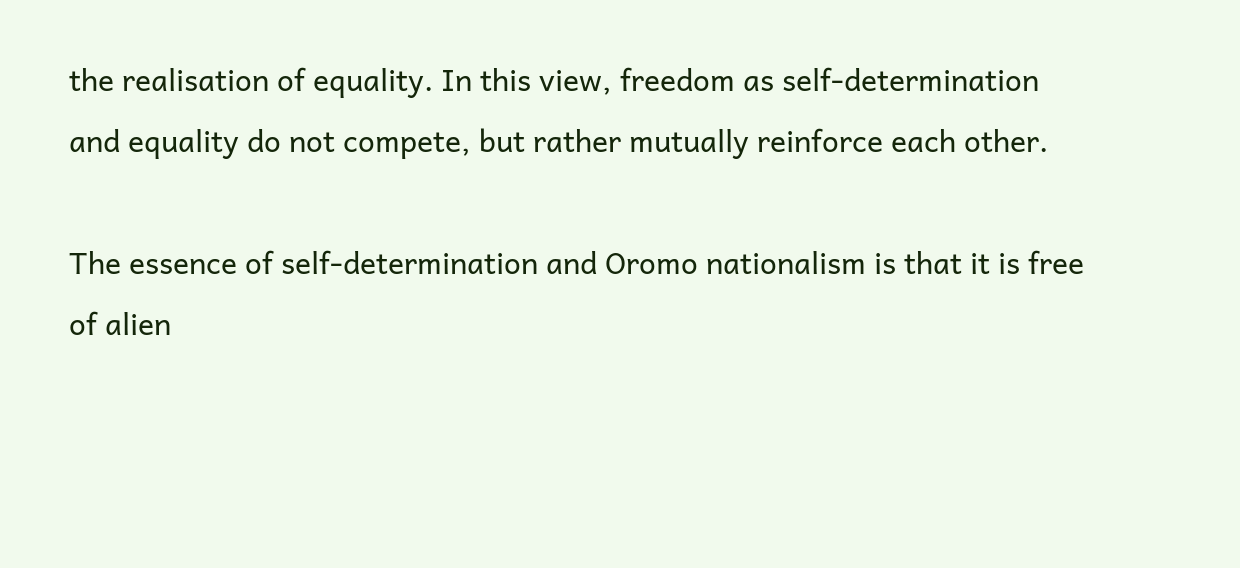the realisation of equality. In this view, freedom as self-determination and equality do not compete, but rather mutually reinforce each other.

The essence of self-determination and Oromo nationalism is that it is free of alien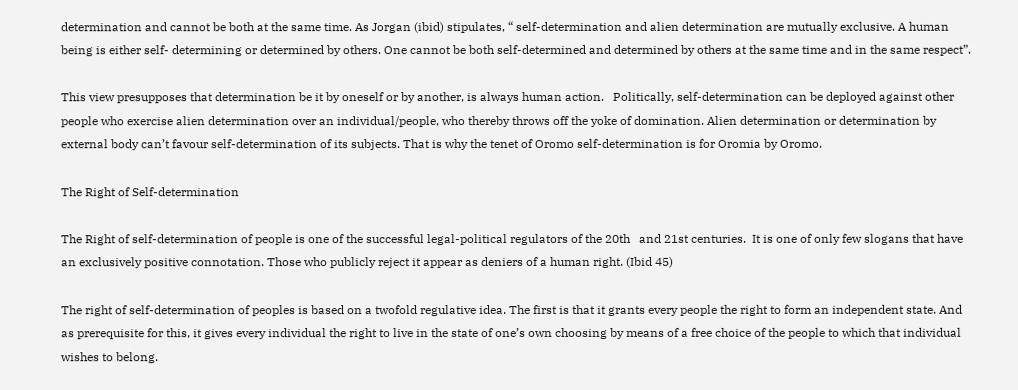determination and cannot be both at the same time. As Jorgan (ibid) stipulates, “ self-determination and alien determination are mutually exclusive. A human being is either self- determining or determined by others. One cannot be both self-determined and determined by others at the same time and in the same respect”.

This view presupposes that determination be it by oneself or by another, is always human action.   Politically, self-determination can be deployed against other people who exercise alien determination over an individual/people, who thereby throws off the yoke of domination. Alien determination or determination by external body can’t favour self-determination of its subjects. That is why the tenet of Oromo self-determination is for Oromia by Oromo.

The Right of Self-determination

The Right of self-determination of people is one of the successful legal-political regulators of the 20th   and 21st centuries.  It is one of only few slogans that have an exclusively positive connotation. Those who publicly reject it appear as deniers of a human right. (Ibid 45)

The right of self-determination of peoples is based on a twofold regulative idea. The first is that it grants every people the right to form an independent state. And as prerequisite for this, it gives every individual the right to live in the state of one’s own choosing by means of a free choice of the people to which that individual wishes to belong.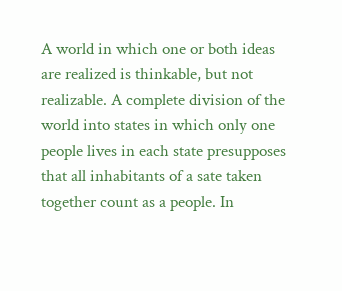A world in which one or both ideas are realized is thinkable, but not realizable. A complete division of the world into states in which only one people lives in each state presupposes that all inhabitants of a sate taken together count as a people. In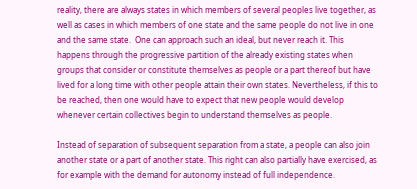reality, there are always states in which members of several peoples live together, as well as cases in which members of one state and the same people do not live in one and the same state.  One can approach such an ideal, but never reach it. This happens through the progressive partition of the already existing states when groups that consider or constitute themselves as people or a part thereof but have lived for a long time with other people attain their own states. Nevertheless, if this to be reached, then one would have to expect that new people would develop whenever certain collectives begin to understand themselves as people.

Instead of separation of subsequent separation from a state, a people can also join another state or a part of another state. This right can also partially have exercised, as for example with the demand for autonomy instead of full independence.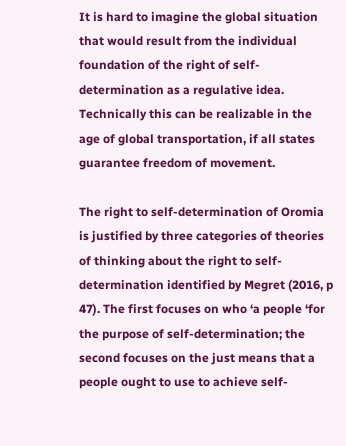It is hard to imagine the global situation that would result from the individual foundation of the right of self-determination as a regulative idea. Technically this can be realizable in the age of global transportation, if all states guarantee freedom of movement.

The right to self-determination of Oromia is justified by three categories of theories of thinking about the right to self-determination identified by Megret (2016, p 47). The first focuses on who ‘a people ‘for the purpose of self-determination; the second focuses on the just means that a people ought to use to achieve self-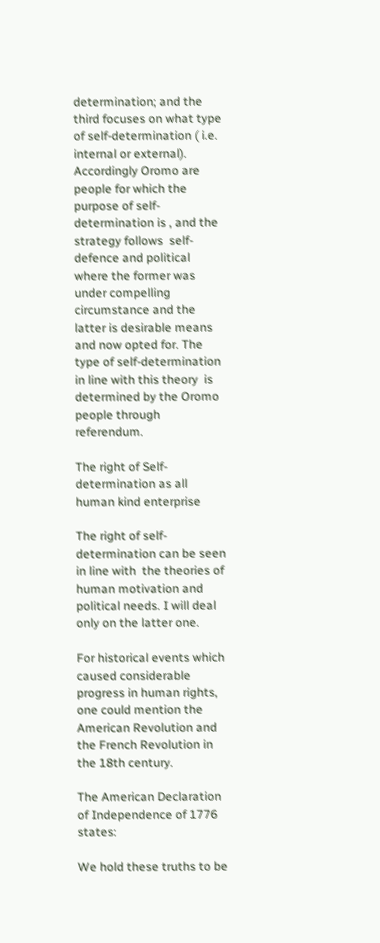determination; and the third focuses on what type of self-determination ( i.e. internal or external). Accordingly Oromo are people for which the purpose of self-determination is , and the strategy follows  self-defence and political where the former was under compelling circumstance and the latter is desirable means and now opted for. The type of self-determination in line with this theory  is determined by the Oromo people through referendum.

The right of Self-determination as all human kind enterprise

The right of self-determination can be seen in line with  the theories of human motivation and political needs. I will deal only on the latter one.

For historical events which caused considerable progress in human rights, one could mention the American Revolution and the French Revolution in the 18th century.

The American Declaration of Independence of 1776 states:

We hold these truths to be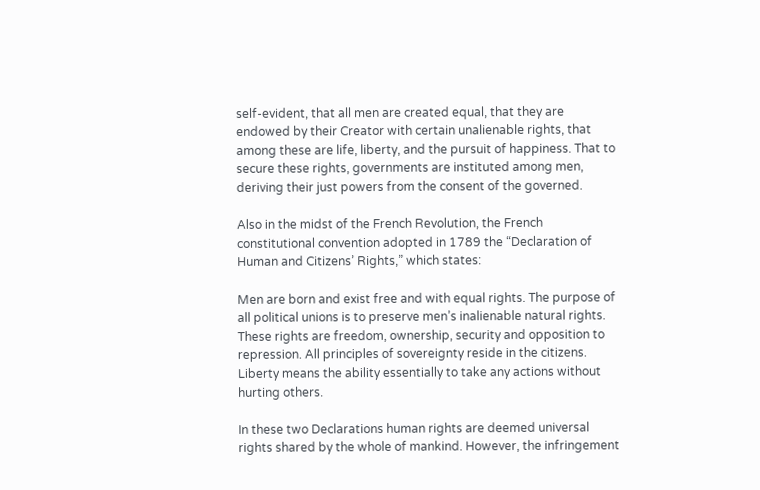self-evident, that all men are created equal, that they are endowed by their Creator with certain unalienable rights, that among these are life, liberty, and the pursuit of happiness. That to secure these rights, governments are instituted among men, deriving their just powers from the consent of the governed.

Also in the midst of the French Revolution, the French constitutional convention adopted in 1789 the “Declaration of Human and Citizens’ Rights,” which states:

Men are born and exist free and with equal rights. The purpose of all political unions is to preserve men’s inalienable natural rights. These rights are freedom, ownership, security and opposition to repression. All principles of sovereignty reside in the citizens. Liberty means the ability essentially to take any actions without hurting others.

In these two Declarations human rights are deemed universal rights shared by the whole of mankind. However, the infringement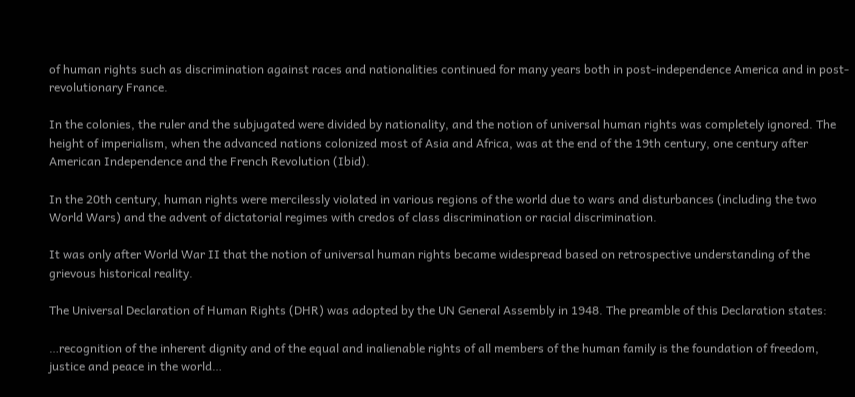of human rights such as discrimination against races and nationalities continued for many years both in post-independence America and in post-revolutionary France.

In the colonies, the ruler and the subjugated were divided by nationality, and the notion of universal human rights was completely ignored. The height of imperialism, when the advanced nations colonized most of Asia and Africa, was at the end of the 19th century, one century after American Independence and the French Revolution (Ibid).

In the 20th century, human rights were mercilessly violated in various regions of the world due to wars and disturbances (including the two World Wars) and the advent of dictatorial regimes with credos of class discrimination or racial discrimination.

It was only after World War II that the notion of universal human rights became widespread based on retrospective understanding of the grievous historical reality.

The Universal Declaration of Human Rights (DHR) was adopted by the UN General Assembly in 1948. The preamble of this Declaration states:

…recognition of the inherent dignity and of the equal and inalienable rights of all members of the human family is the foundation of freedom, justice and peace in the world…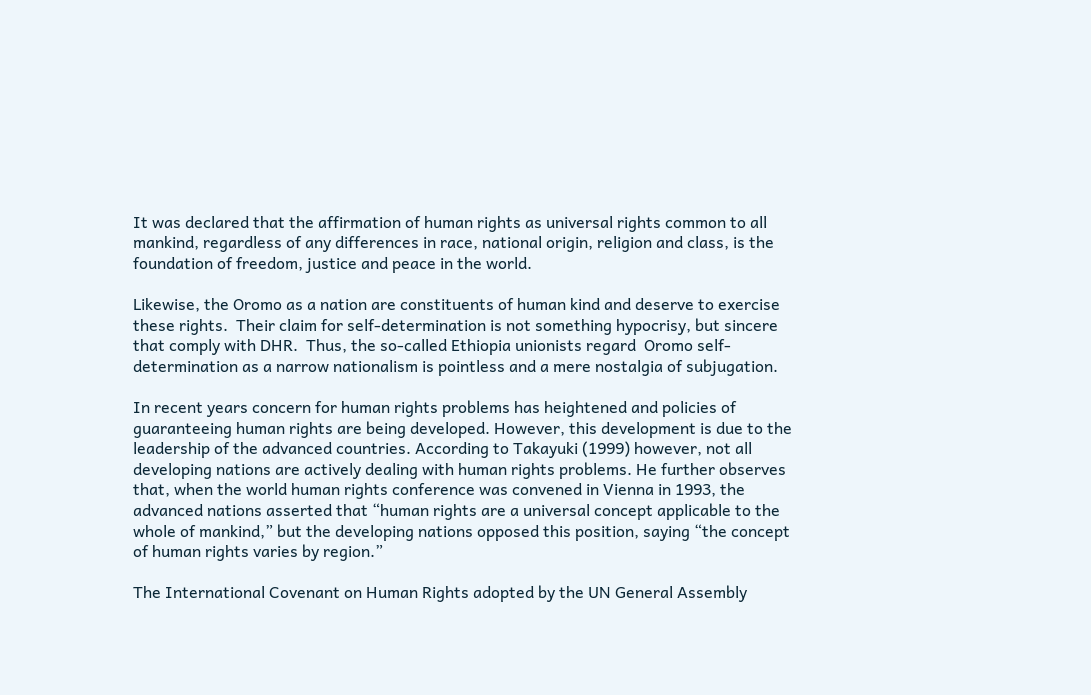It was declared that the affirmation of human rights as universal rights common to all mankind, regardless of any differences in race, national origin, religion and class, is the foundation of freedom, justice and peace in the world.

Likewise, the Oromo as a nation are constituents of human kind and deserve to exercise these rights.  Their claim for self-determination is not something hypocrisy, but sincere that comply with DHR.  Thus, the so-called Ethiopia unionists regard  Oromo self-determination as a narrow nationalism is pointless and a mere nostalgia of subjugation.

In recent years concern for human rights problems has heightened and policies of guaranteeing human rights are being developed. However, this development is due to the leadership of the advanced countries. According to Takayuki (1999) however, not all developing nations are actively dealing with human rights problems. He further observes that, when the world human rights conference was convened in Vienna in 1993, the advanced nations asserted that “human rights are a universal concept applicable to the whole of mankind,” but the developing nations opposed this position, saying “the concept of human rights varies by region.”

The International Covenant on Human Rights adopted by the UN General Assembly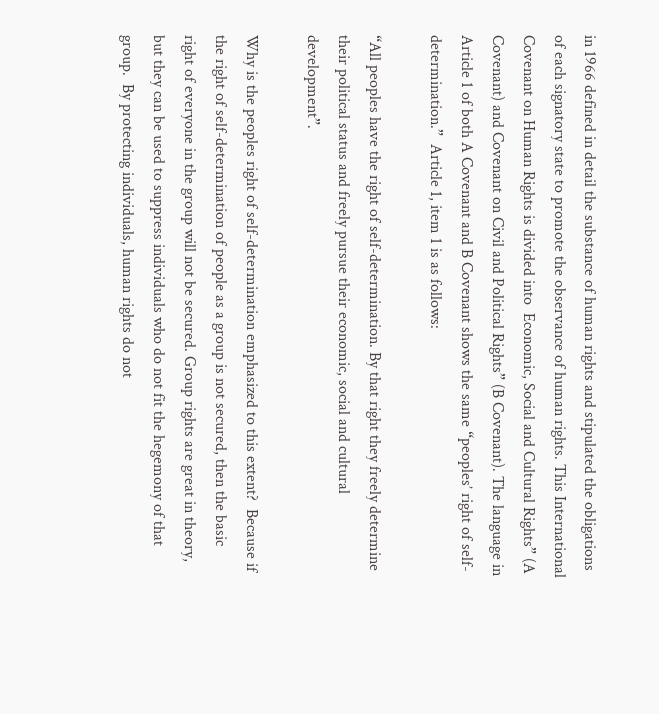in 1966 defined in detail the substance of human rights and stipulated the obligations of each signatory state to promote the observance of human rights. This International Covenant on Human Rights is divided into  Economic, Social and Cultural Rights” (A Covenant) and Covenant on Civil and Political Rights” (B Covenant). The language in Article 1 of both A Covenant and B Covenant shows the same “peoples’ right of self-determination.”  Article 1, item 1 is as follows:

“All peoples have the right of self-determination. By that right they freely determine their political status and freely pursue their economic, social and cultural development”.

Why is the peoples right of self-determination emphasized to this extent?  Because if the right of self-determination of people as a group is not secured, then the basic right of everyone in the group will not be secured. Group rights are great in theory, but they can be used to suppress individuals who do not fit the hegemony of that group.  By protecting individuals, human rights do not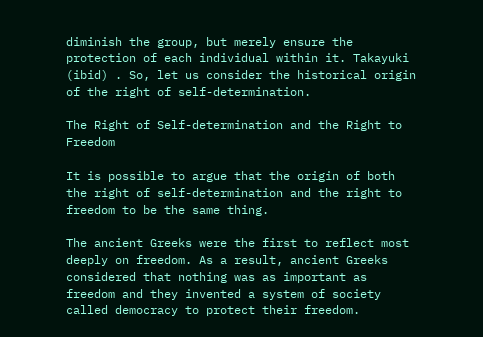diminish the group, but merely ensure the protection of each individual within it. Takayuki (ibid) . So, let us consider the historical origin of the right of self-determination.

The Right of Self-determination and the Right to Freedom

It is possible to argue that the origin of both the right of self-determination and the right to freedom to be the same thing.

The ancient Greeks were the first to reflect most deeply on freedom. As a result, ancient Greeks considered that nothing was as important as freedom and they invented a system of society called democracy to protect their freedom.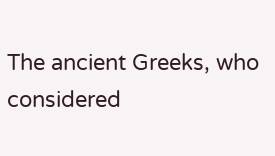The ancient Greeks, who considered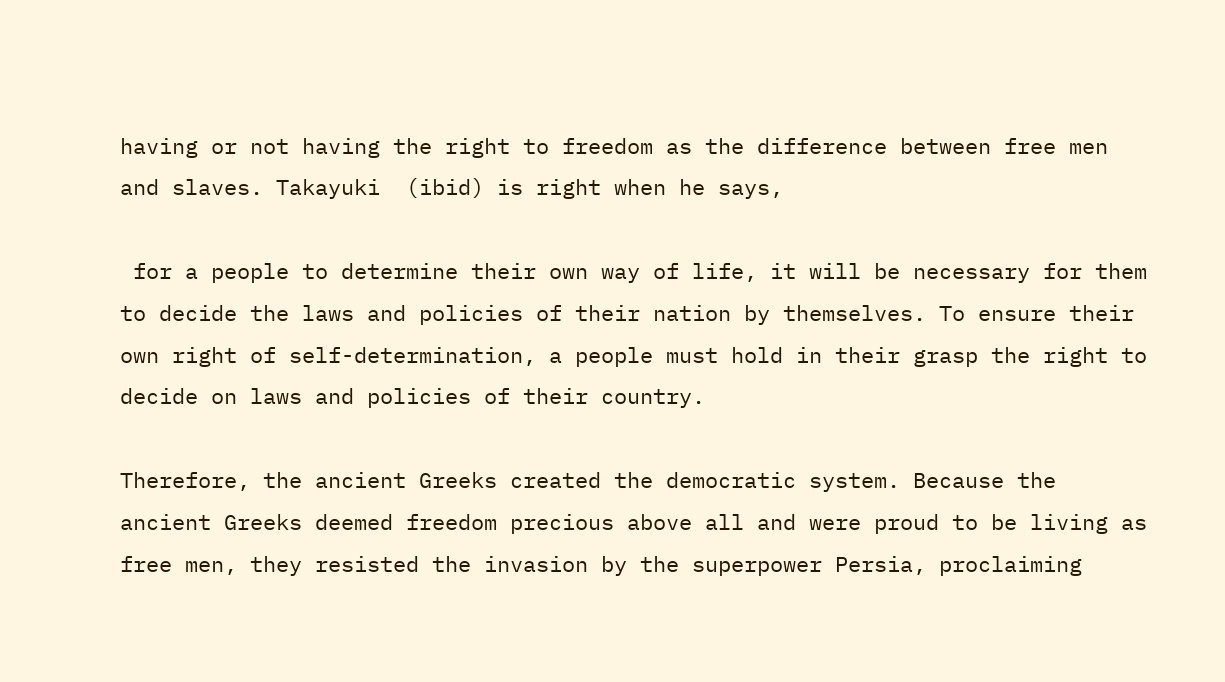having or not having the right to freedom as the difference between free men and slaves. Takayuki  (ibid) is right when he says,

 for a people to determine their own way of life, it will be necessary for them to decide the laws and policies of their nation by themselves. To ensure their own right of self-determination, a people must hold in their grasp the right to decide on laws and policies of their country.

Therefore, the ancient Greeks created the democratic system. Because the ancient Greeks deemed freedom precious above all and were proud to be living as free men, they resisted the invasion by the superpower Persia, proclaiming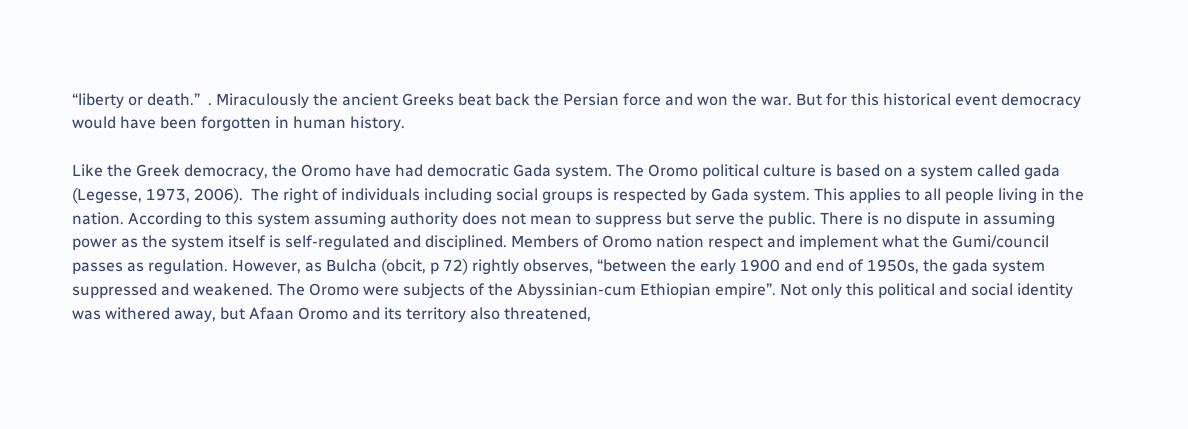“liberty or death.”  . Miraculously the ancient Greeks beat back the Persian force and won the war. But for this historical event democracy would have been forgotten in human history.

Like the Greek democracy, the Oromo have had democratic Gada system. The Oromo political culture is based on a system called gada (Legesse, 1973, 2006).  The right of individuals including social groups is respected by Gada system. This applies to all people living in the nation. According to this system assuming authority does not mean to suppress but serve the public. There is no dispute in assuming power as the system itself is self-regulated and disciplined. Members of Oromo nation respect and implement what the Gumi/council passes as regulation. However, as Bulcha (obcit, p 72) rightly observes, “between the early 1900 and end of 1950s, the gada system suppressed and weakened. The Oromo were subjects of the Abyssinian-cum Ethiopian empire”. Not only this political and social identity was withered away, but Afaan Oromo and its territory also threatened,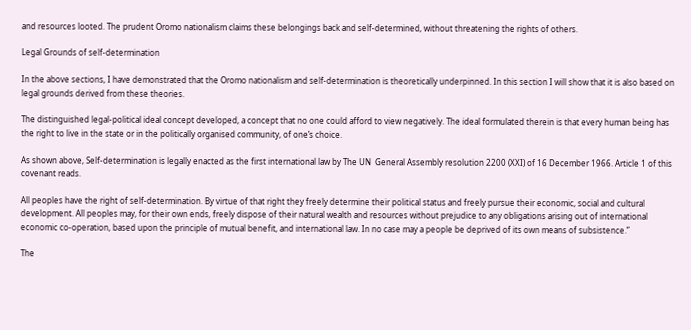and resources looted. The prudent Oromo nationalism claims these belongings back and self-determined, without threatening the rights of others.

Legal Grounds of self-determination

In the above sections, I have demonstrated that the Oromo nationalism and self-determination is theoretically underpinned. In this section I will show that it is also based on legal grounds derived from these theories.

The distinguished legal-political ideal concept developed, a concept that no one could afford to view negatively. The ideal formulated therein is that every human being has the right to live in the state or in the politically organised community, of one’s choice.

As shown above, Self-determination is legally enacted as the first international law by The UN  General Assembly resolution 2200 (XXI) of 16 December 1966. Article 1 of this covenant reads.

All peoples have the right of self-determination. By virtue of that right they freely determine their political status and freely pursue their economic, social and cultural development. All peoples may, for their own ends, freely dispose of their natural wealth and resources without prejudice to any obligations arising out of international economic co-operation, based upon the principle of mutual benefit, and international law. In no case may a people be deprived of its own means of subsistence.”

The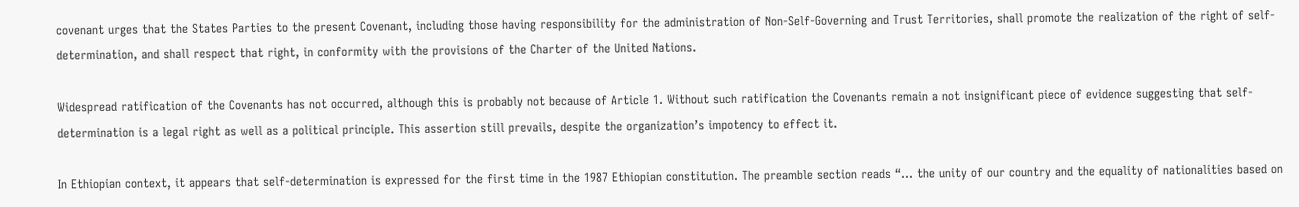covenant urges that the States Parties to the present Covenant, including those having responsibility for the administration of Non-Self-Governing and Trust Territories, shall promote the realization of the right of self-determination, and shall respect that right, in conformity with the provisions of the Charter of the United Nations.

Widespread ratification of the Covenants has not occurred, although this is probably not because of Article 1. Without such ratification the Covenants remain a not insignificant piece of evidence suggesting that self-determination is a legal right as well as a political principle. This assertion still prevails, despite the organization’s impotency to effect it.

In Ethiopian context, it appears that self-determination is expressed for the first time in the 1987 Ethiopian constitution. The preamble section reads “… the unity of our country and the equality of nationalities based on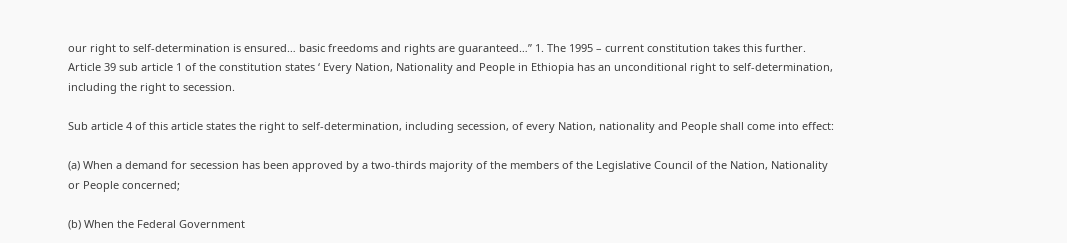our right to self-determination is ensured… basic freedoms and rights are guaranteed…” 1. The 1995 – current constitution takes this further. Article 39 sub article 1 of the constitution states ‘ Every Nation, Nationality and People in Ethiopia has an unconditional right to self-determination, including the right to secession.

Sub article 4 of this article states the right to self-determination, including secession, of every Nation, nationality and People shall come into effect:

(a) When a demand for secession has been approved by a two-thirds majority of the members of the Legislative Council of the Nation, Nationality or People concerned;

(b) When the Federal Government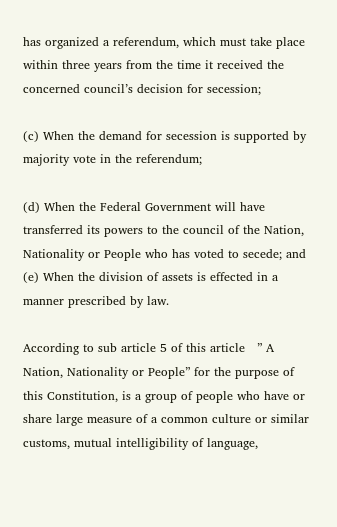has organized a referendum, which must take place within three years from the time it received the concerned council’s decision for secession;

(c) When the demand for secession is supported by majority vote in the referendum;

(d) When the Federal Government will have transferred its powers to the council of the Nation, Nationality or People who has voted to secede; and (e) When the division of assets is effected in a manner prescribed by law.

According to sub article 5 of this article   ” A Nation, Nationality or People” for the purpose of this Constitution, is a group of people who have or share large measure of a common culture or similar customs, mutual intelligibility of language,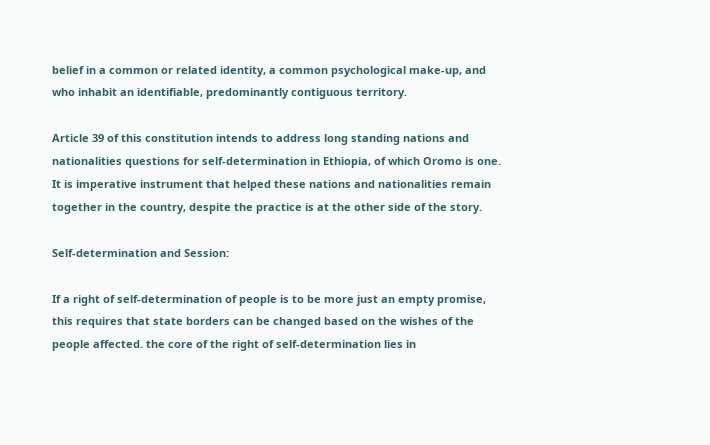belief in a common or related identity, a common psychological make-up, and who inhabit an identifiable, predominantly contiguous territory.

Article 39 of this constitution intends to address long standing nations and nationalities questions for self-determination in Ethiopia, of which Oromo is one. It is imperative instrument that helped these nations and nationalities remain together in the country, despite the practice is at the other side of the story.

Self-determination and Session:

If a right of self-determination of people is to be more just an empty promise, this requires that state borders can be changed based on the wishes of the people affected. the core of the right of self-determination lies in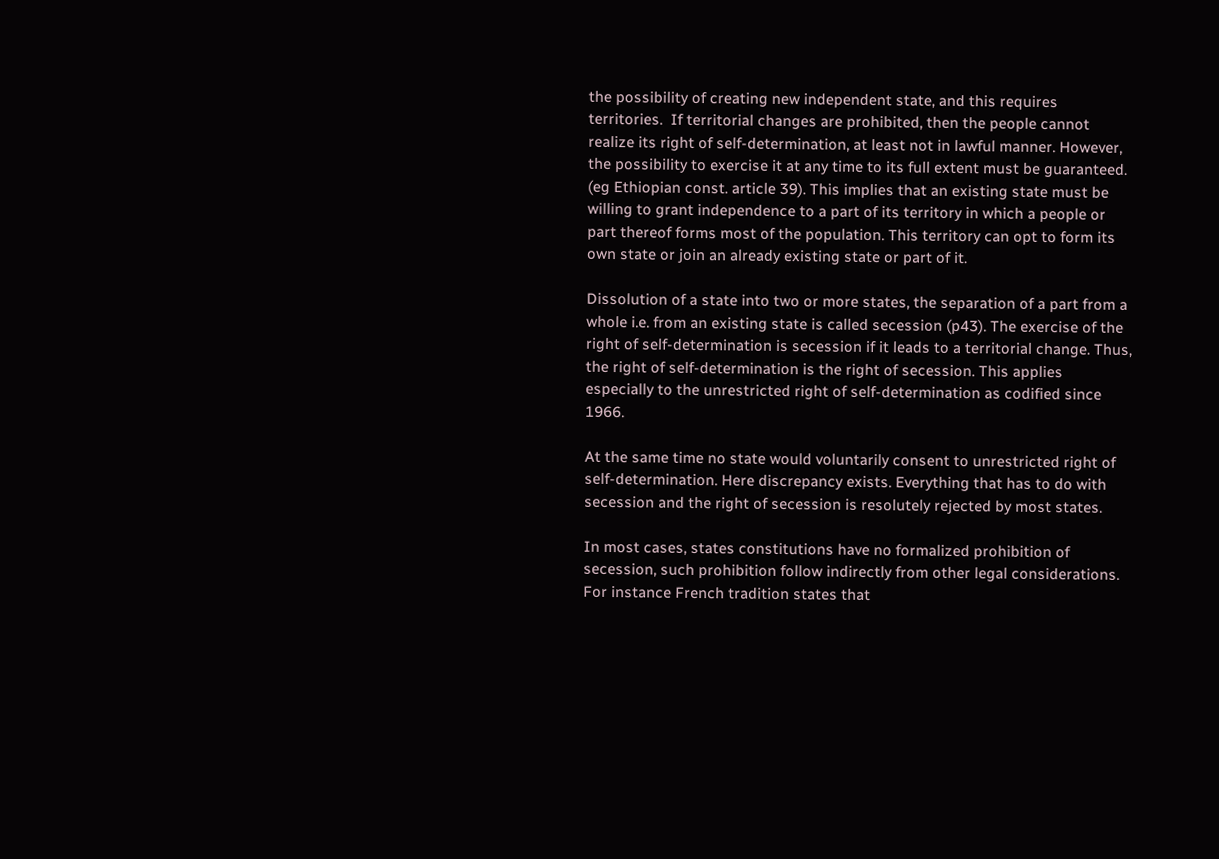the possibility of creating new independent state, and this requires territories.  If territorial changes are prohibited, then the people cannot realize its right of self-determination, at least not in lawful manner. However, the possibility to exercise it at any time to its full extent must be guaranteed. (eg Ethiopian const. article 39). This implies that an existing state must be willing to grant independence to a part of its territory in which a people or part thereof forms most of the population. This territory can opt to form its own state or join an already existing state or part of it.

Dissolution of a state into two or more states, the separation of a part from a whole i.e. from an existing state is called secession (p43). The exercise of the right of self-determination is secession if it leads to a territorial change. Thus, the right of self-determination is the right of secession. This applies especially to the unrestricted right of self-determination as codified since 1966.

At the same time no state would voluntarily consent to unrestricted right of self-determination. Here discrepancy exists. Everything that has to do with secession and the right of secession is resolutely rejected by most states.

In most cases, states constitutions have no formalized prohibition of secession, such prohibition follow indirectly from other legal considerations. For instance French tradition states that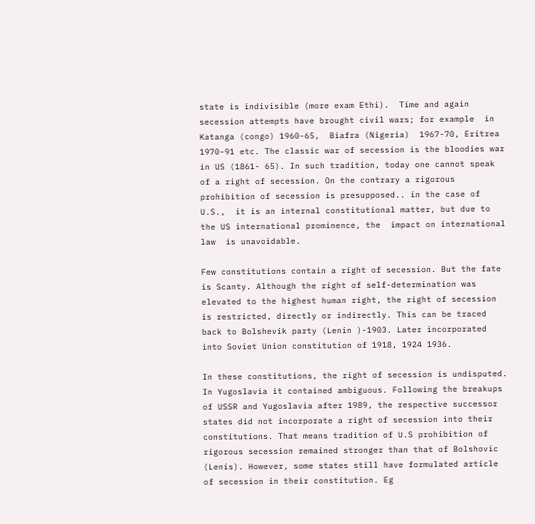state is indivisible (more exam Ethi).  Time and again secession attempts have brought civil wars; for example  in Katanga (congo) 1960-65,  Biafra (Nigeria)  1967-70, Eritrea 1970-91 etc. The classic war of secession is the bloodies war  in US (1861- 65). In such tradition, today one cannot speak of a right of secession. On the contrary a rigorous prohibition of secession is presupposed.. in the case of U.S.,  it is an internal constitutional matter, but due to the US international prominence, the  impact on international law  is unavoidable.

Few constitutions contain a right of secession. But the fate is Scanty. Although the right of self-determination was elevated to the highest human right, the right of secession is restricted, directly or indirectly. This can be traced back to Bolshevik party (Lenin )-1903. Later incorporated into Soviet Union constitution of 1918, 1924 1936.

In these constitutions, the right of secession is undisputed. In Yugoslavia it contained ambiguous. Following the breakups of USSR and Yugoslavia after 1989, the respective successor states did not incorporate a right of secession into their constitutions. That means tradition of U.S prohibition of rigorous secession remained stronger than that of Bolshovic (Lenis). However, some states still have formulated article of secession in their constitution. Eg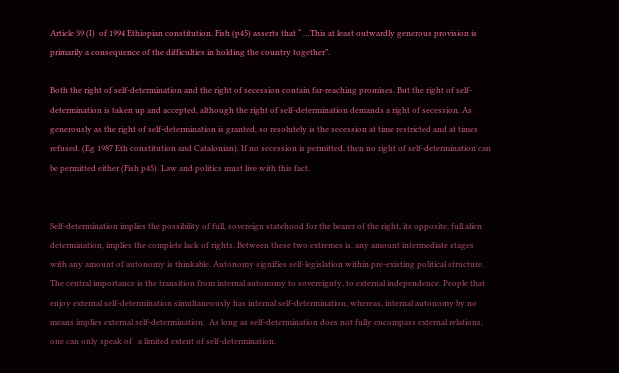Article 39 (I)  of 1994 Ethiopian constitution. Fish (p45) asserts that “ …This at least outwardly generous provision is primarily a consequence of the difficulties in holding the country together”.

Both the right of self-determination and the right of secession contain far-reaching promises. But the right of self-determination is taken up and accepted, although the right of self-determination demands a right of secession. As generously as the right of self-determination is granted, so resolutely is the secession at time restricted and at times refused. (Eg 1987 Eth constitution and Catalonian). If no secession is permitted, then no right of self-determination can be permitted either (Fish p45). Law and politics must live with this fact.


Self-determination implies the possibility of full, sovereign statehood for the bearer of the right, its opposite, full alien determination, implies the complete lack of rights. Between these two extremes is, any amount intermediate stages with any amount of autonomy is thinkable. Autonomy signifies self-legislation within pre-existing political structure. The central importance is the transition from internal autonomy to sovereignty, to external independence. People that enjoy external self-determination simultaneously has internal self-determination, whereas, internal autonomy by no means implies external self-determination.  As long as self-determination does not fully encompass external relations, one can only speak of   a limited extent of self-determination.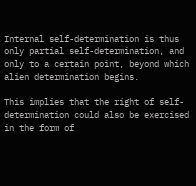Internal self-determination is thus only partial self-determination, and only to a certain point, beyond which alien determination begins.

This implies that the right of self-determination could also be exercised in the form of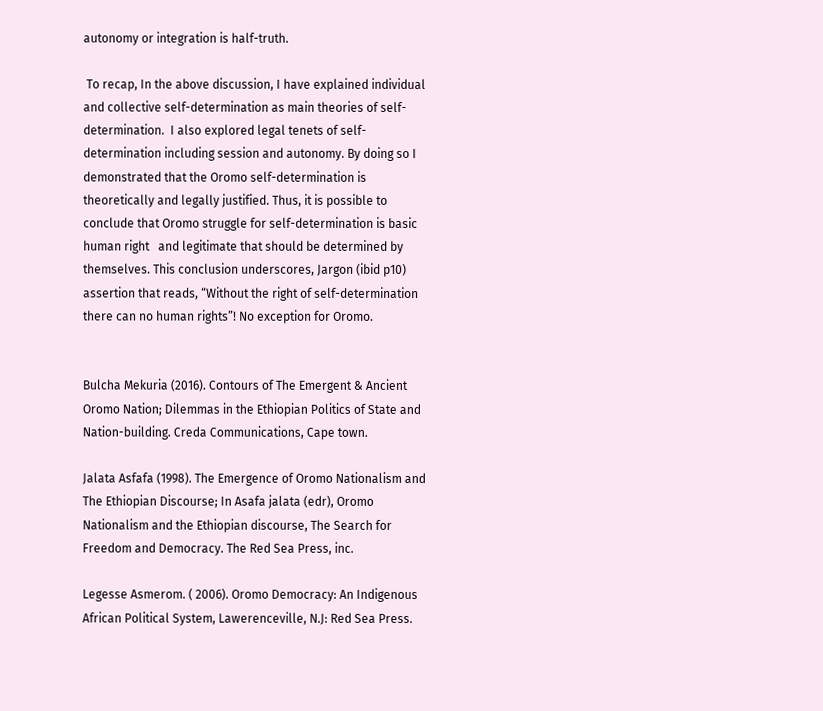autonomy or integration is half-truth.

 To recap, In the above discussion, I have explained individual and collective self-determination as main theories of self-determination.  I also explored legal tenets of self-determination including session and autonomy. By doing so I demonstrated that the Oromo self-determination is theoretically and legally justified. Thus, it is possible to conclude that Oromo struggle for self-determination is basic human right   and legitimate that should be determined by themselves. This conclusion underscores, Jargon (ibid p10) assertion that reads, “Without the right of self-determination there can no human rights”! No exception for Oromo.


Bulcha Mekuria (2016). Contours of The Emergent & Ancient Oromo Nation; Dilemmas in the Ethiopian Politics of State and Nation-building. Creda Communications, Cape town.

Jalata Asfafa (1998). The Emergence of Oromo Nationalism and The Ethiopian Discourse; In Asafa jalata (edr), Oromo Nationalism and the Ethiopian discourse, The Search for Freedom and Democracy. The Red Sea Press, inc.

Legesse Asmerom. ( 2006). Oromo Democracy: An Indigenous African Political System, Lawerenceville, N.J: Red Sea Press.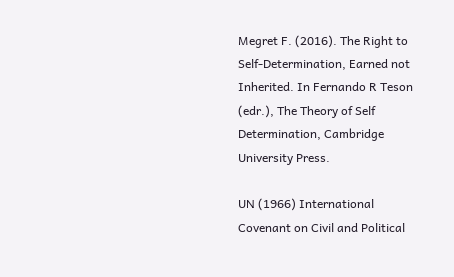Megret F. (2016). The Right to Self-Determination, Earned not Inherited. In Fernando R Teson (edr.), The Theory of Self Determination, Cambridge University Press.

UN (1966) International Covenant on Civil and Political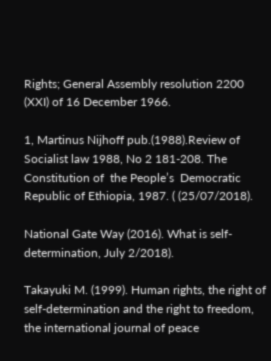Rights; General Assembly resolution 2200 (XXI) of 16 December 1966.

1, Martinus Nijhoff pub.(1988).Review of Socialist law 1988, No 2 181-208. The Constitution of  the People’s  Democratic Republic of Ethiopia, 1987. ( (25/07/2018).

National Gate Way (2016). What is self-determination, July 2/2018).

Takayuki M. (1999). Human rights, the right of self-determination and the right to freedom, the international journal of peace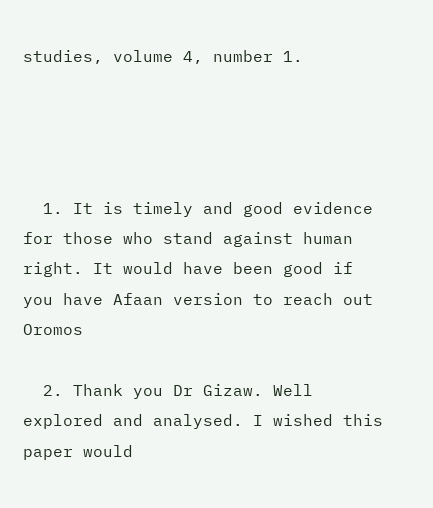studies, volume 4, number 1.




  1. It is timely and good evidence for those who stand against human right. It would have been good if you have Afaan version to reach out Oromos

  2. Thank you Dr Gizaw. Well explored and analysed. I wished this paper would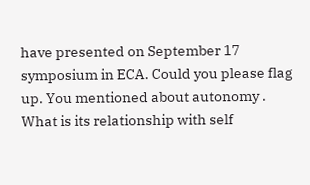have presented on September 17 symposium in ECA. Could you please flag up. You mentioned about autonomy . What is its relationship with self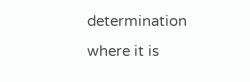determination where it is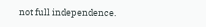not full independence.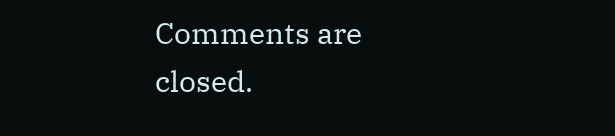Comments are closed.